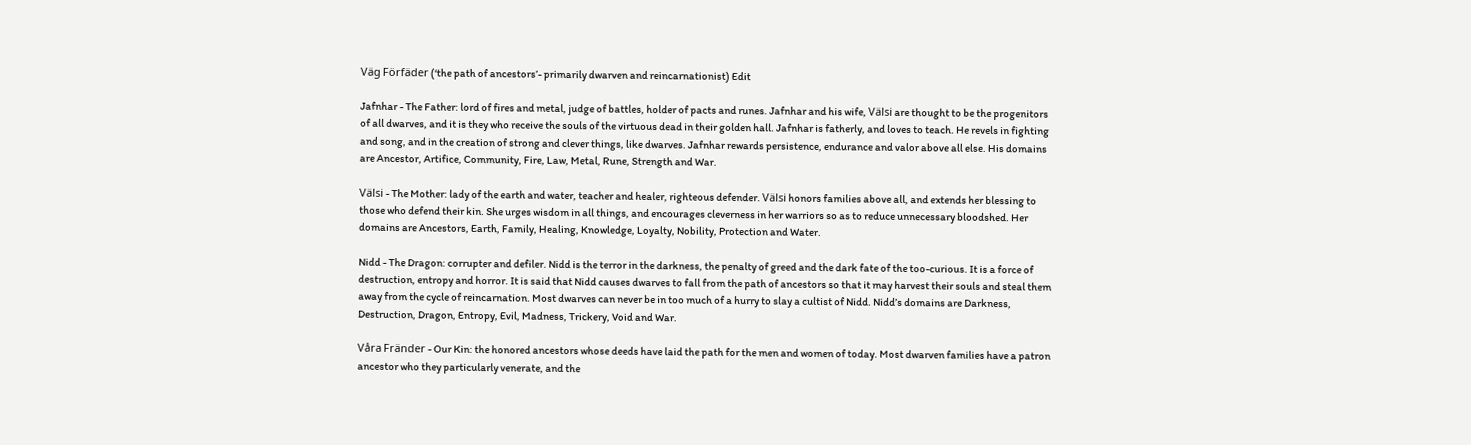Väg Förfäder (‘the path of ancestors’- primarily dwarven and reincarnationist) Edit

Jafnhar - The Father: lord of fires and metal, judge of battles, holder of pacts and runes. Jafnhar and his wife, Välsi are thought to be the progenitors of all dwarves, and it is they who receive the souls of the virtuous dead in their golden hall. Jafnhar is fatherly, and loves to teach. He revels in fighting and song, and in the creation of strong and clever things, like dwarves. Jafnhar rewards persistence, endurance and valor above all else. His domains are Ancestor, Artifice, Community, Fire, Law, Metal, Rune, Strength and War.

Välsi - The Mother: lady of the earth and water, teacher and healer, righteous defender. Välsi honors families above all, and extends her blessing to those who defend their kin. She urges wisdom in all things, and encourages cleverness in her warriors so as to reduce unnecessary bloodshed. Her domains are Ancestors, Earth, Family, Healing, Knowledge, Loyalty, Nobility, Protection and Water.

Nidd - The Dragon: corrupter and defiler. Nidd is the terror in the darkness, the penalty of greed and the dark fate of the too-curious. It is a force of destruction, entropy and horror. It is said that Nidd causes dwarves to fall from the path of ancestors so that it may harvest their souls and steal them away from the cycle of reincarnation. Most dwarves can never be in too much of a hurry to slay a cultist of Nidd. Nidd’s domains are Darkness, Destruction, Dragon, Entropy, Evil, Madness, Trickery, Void and War.

Våra Fränder - Our Kin: the honored ancestors whose deeds have laid the path for the men and women of today. Most dwarven families have a patron ancestor who they particularly venerate, and the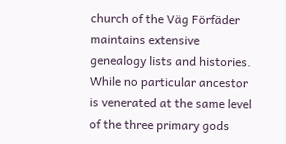church of the Väg Förfäder maintains extensive genealogy lists and histories. While no particular ancestor is venerated at the same level of the three primary gods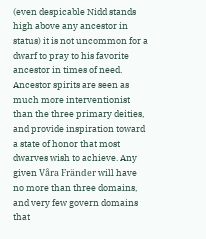(even despicable Nidd stands high above any ancestor in status) it is not uncommon for a dwarf to pray to his favorite ancestor in times of need. Ancestor spirits are seen as much more interventionist than the three primary deities, and provide inspiration toward a state of honor that most dwarves wish to achieve. Any given Våra Fränder will have no more than three domains, and very few govern domains that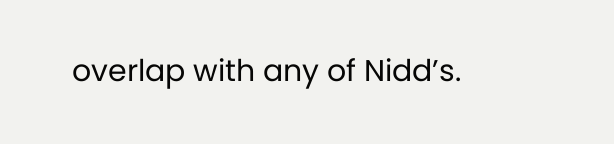overlap with any of Nidd’s.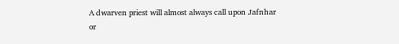A dwarven priest will almost always call upon Jafnhar or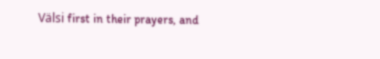Välsi first in their prayers, and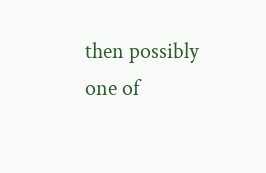then possibly one of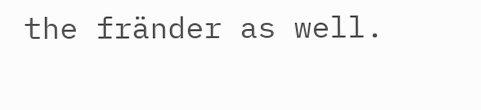the fränder as well.